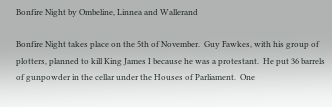Bonfire Night by Ombeline, Linnea and Wallerand

Bonfire Night takes place on the 5th of November.  Guy Fawkes, with his group of plotters, planned to kill King James I because he was a protestant.  He put 36 barrels of gunpowder in the cellar under the Houses of Parliament.  One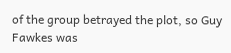of the group betrayed the plot, so Guy Fawkes was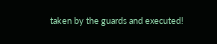taken by the guards and executed!